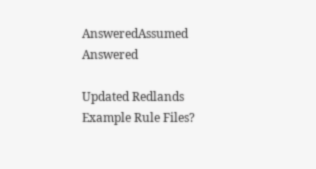AnsweredAssumed Answered

Updated Redlands Example Rule Files?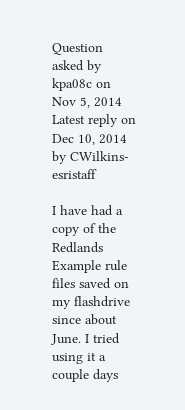Question asked by kpa08c on Nov 5, 2014
Latest reply on Dec 10, 2014 by CWilkins-esristaff

I have had a copy of the Redlands Example rule files saved on my flashdrive since about June. I tried using it a couple days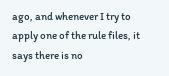ago, and whenever I try to apply one of the rule files, it says there is no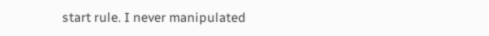start rule. I never manipulated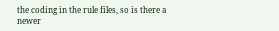the coding in the rule files, so is there a newer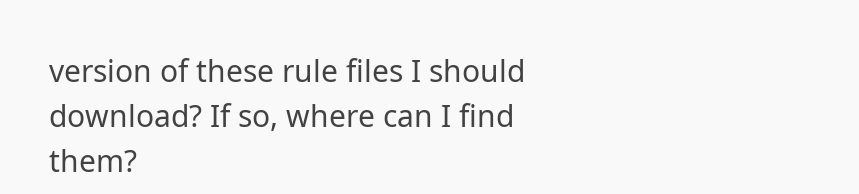version of these rule files I should download? If so, where can I find them?